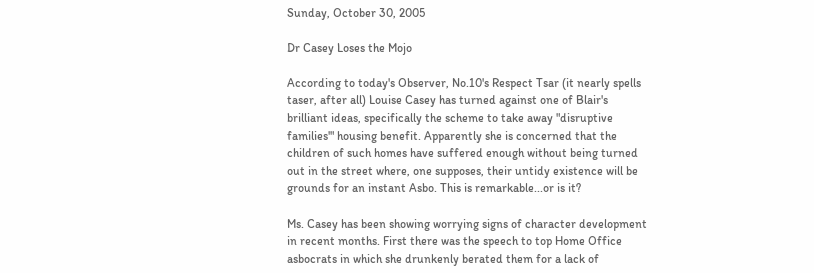Sunday, October 30, 2005

Dr Casey Loses the Mojo

According to today's Observer, No.10's Respect Tsar (it nearly spells taser, after all) Louise Casey has turned against one of Blair's brilliant ideas, specifically the scheme to take away "disruptive families'" housing benefit. Apparently she is concerned that the children of such homes have suffered enough without being turned out in the street where, one supposes, their untidy existence will be grounds for an instant Asbo. This is remarkable...or is it?

Ms. Casey has been showing worrying signs of character development in recent months. First there was the speech to top Home Office asbocrats in which she drunkenly berated them for a lack of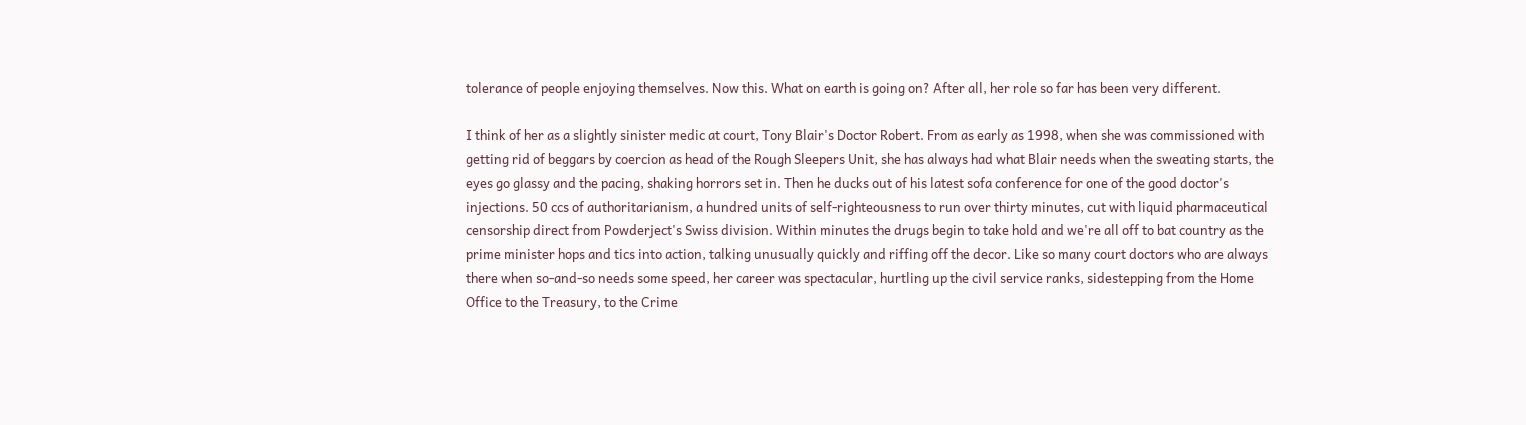tolerance of people enjoying themselves. Now this. What on earth is going on? After all, her role so far has been very different.

I think of her as a slightly sinister medic at court, Tony Blair's Doctor Robert. From as early as 1998, when she was commissioned with getting rid of beggars by coercion as head of the Rough Sleepers Unit, she has always had what Blair needs when the sweating starts, the eyes go glassy and the pacing, shaking horrors set in. Then he ducks out of his latest sofa conference for one of the good doctor's injections. 50 ccs of authoritarianism, a hundred units of self-righteousness to run over thirty minutes, cut with liquid pharmaceutical censorship direct from Powderject's Swiss division. Within minutes the drugs begin to take hold and we're all off to bat country as the prime minister hops and tics into action, talking unusually quickly and riffing off the decor. Like so many court doctors who are always there when so-and-so needs some speed, her career was spectacular, hurtling up the civil service ranks, sidestepping from the Home Office to the Treasury, to the Crime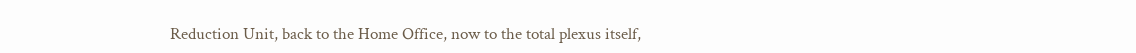Reduction Unit, back to the Home Office, now to the total plexus itself,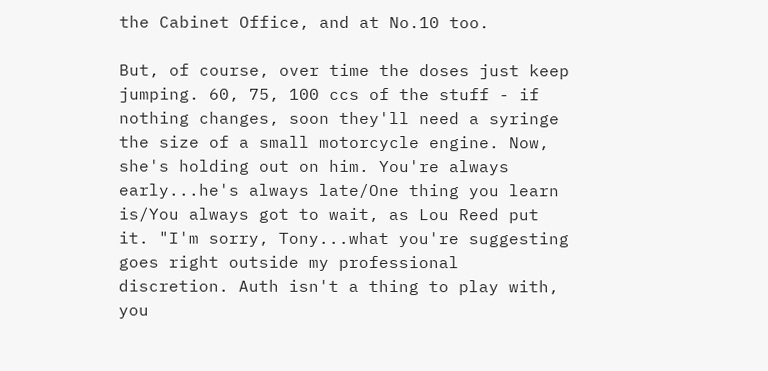the Cabinet Office, and at No.10 too.

But, of course, over time the doses just keep jumping. 60, 75, 100 ccs of the stuff - if nothing changes, soon they'll need a syringe the size of a small motorcycle engine. Now, she's holding out on him. You're always early...he's always late/One thing you learn is/You always got to wait, as Lou Reed put it. "I'm sorry, Tony...what you're suggesting goes right outside my professional discretion. Auth isn't a thing to play with, you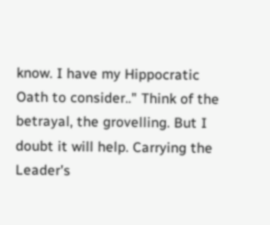know. I have my Hippocratic Oath to consider.." Think of the betrayal, the grovelling. But I doubt it will help. Carrying the Leader's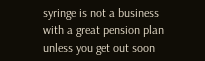syringe is not a business with a great pension plan unless you get out soon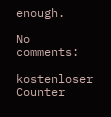enough.

No comments:

kostenloser Counter